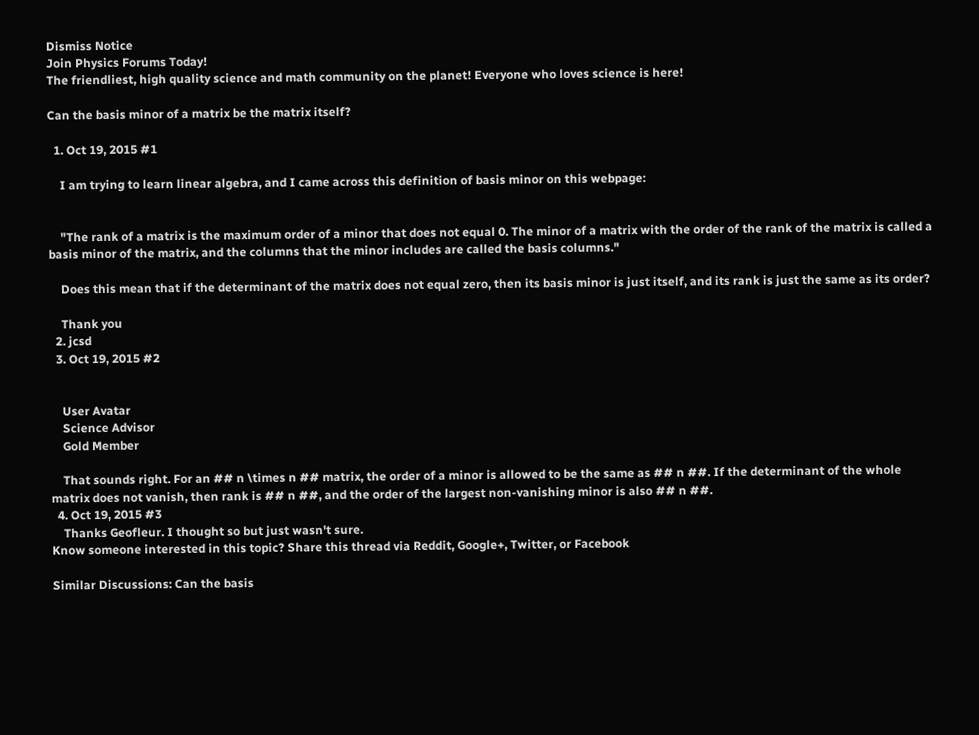Dismiss Notice
Join Physics Forums Today!
The friendliest, high quality science and math community on the planet! Everyone who loves science is here!

Can the basis minor of a matrix be the matrix itself?

  1. Oct 19, 2015 #1

    I am trying to learn linear algebra, and I came across this definition of basis minor on this webpage:


    "The rank of a matrix is the maximum order of a minor that does not equal 0. The minor of a matrix with the order of the rank of the matrix is called a basis minor of the matrix, and the columns that the minor includes are called the basis columns."

    Does this mean that if the determinant of the matrix does not equal zero, then its basis minor is just itself, and its rank is just the same as its order?

    Thank you
  2. jcsd
  3. Oct 19, 2015 #2


    User Avatar
    Science Advisor
    Gold Member

    That sounds right. For an ## n \times n ## matrix, the order of a minor is allowed to be the same as ## n ##. If the determinant of the whole matrix does not vanish, then rank is ## n ##, and the order of the largest non-vanishing minor is also ## n ##.
  4. Oct 19, 2015 #3
    Thanks Geofleur. I thought so but just wasn't sure.
Know someone interested in this topic? Share this thread via Reddit, Google+, Twitter, or Facebook

Similar Discussions: Can the basis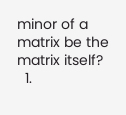minor of a matrix be the matrix itself?
  1.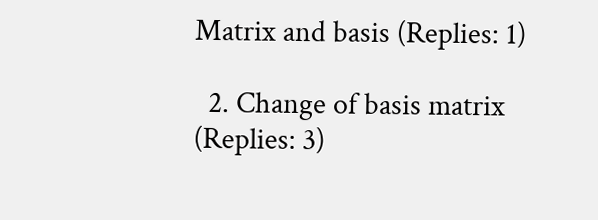Matrix and basis (Replies: 1)

  2. Change of basis matrix (Replies: 3)